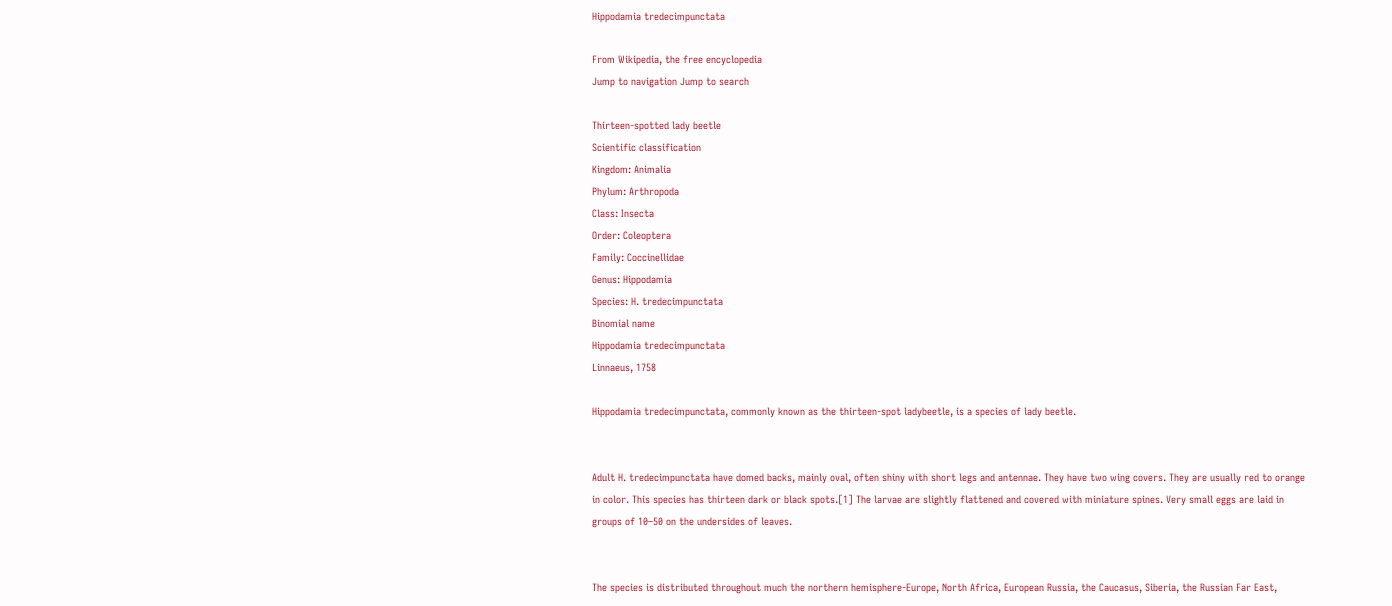Hippodamia tredecimpunctata

From Wikipedia, the free encyclopedia
Jump to navigation Jump to search

Thirteen-spotted lady beetle
Scientific classification
Kingdom: Animalia
Phylum: Arthropoda
Class: Insecta
Order: Coleoptera
Family: Coccinellidae
Genus: Hippodamia
Species: H. tredecimpunctata
Binomial name
Hippodamia tredecimpunctata
Linnaeus, 1758

Hippodamia tredecimpunctata, commonly known as the thirteen-spot ladybeetle, is a species of lady beetle.


Adult H. tredecimpunctata have domed backs, mainly oval, often shiny with short legs and antennae. They have two wing covers. They are usually red to orange in color. This species has thirteen dark or black spots.[1] The larvae are slightly flattened and covered with miniature spines. Very small eggs are laid in groups of 10–50 on the undersides of leaves.


The species is distributed throughout much the northern hemisphere-Europe, North Africa, European Russia, the Caucasus, Siberia, the Russian Far East,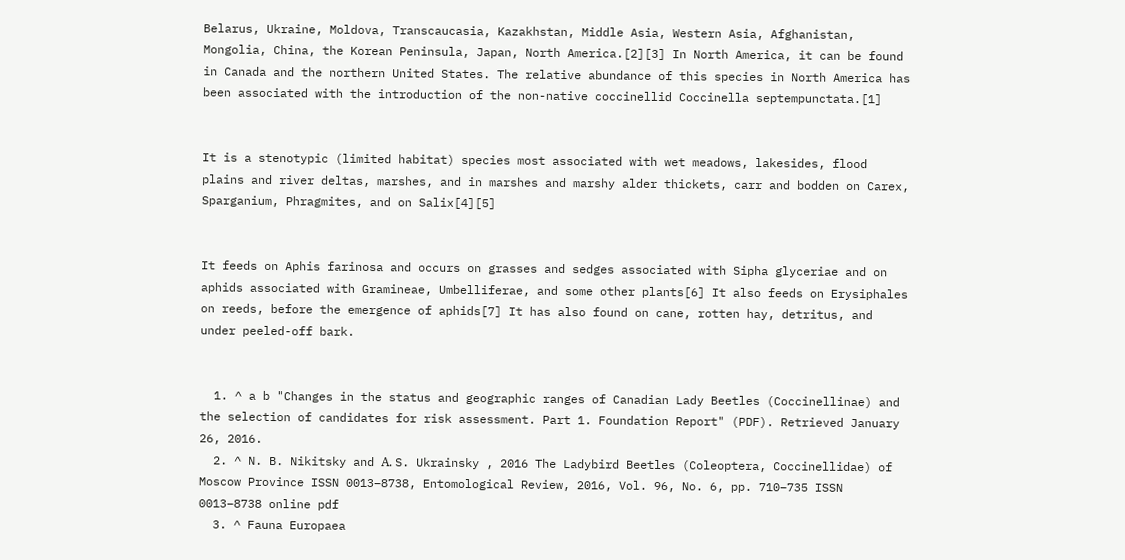Belarus, Ukraine, Moldova, Transcaucasia, Kazakhstan, Middle Asia, Western Asia, Afghanistan, Mongolia, China, the Korean Peninsula, Japan, North America.[2][3] In North America, it can be found in Canada and the northern United States. The relative abundance of this species in North America has been associated with the introduction of the non-native coccinellid Coccinella septempunctata.[1]


It is a stenotypic (limited habitat) species most associated with wet meadows, lakesides, flood plains and river deltas, marshes, and in marshes and marshy alder thickets, carr and bodden on Carex, Sparganium, Phragmites, and on Salix[4][5]


It feeds on Aphis farinosa and occurs on grasses and sedges associated with Sipha glyceriae and on aphids associated with Gramineae, Umbelliferae, and some other plants[6] It also feeds on Erysiphales on reeds, before the emergence of aphids[7] It has also found on cane, rotten hay, detritus, and under peeled-off bark.


  1. ^ a b "Changes in the status and geographic ranges of Canadian Lady Beetles (Coccinellinae) and the selection of candidates for risk assessment. Part 1. Foundation Report" (PDF). Retrieved January 26, 2016.
  2. ^ N. B. Nikitsky and А. S. Ukrainsky , 2016 The Ladybird Beetles (Coleoptera, Coccinellidae) of Moscow Province ISSN 0013–8738, Entomological Review, 2016, Vol. 96, No. 6, pp. 710–735 ISSN 0013–8738 online pdf
  3. ^ Fauna Europaea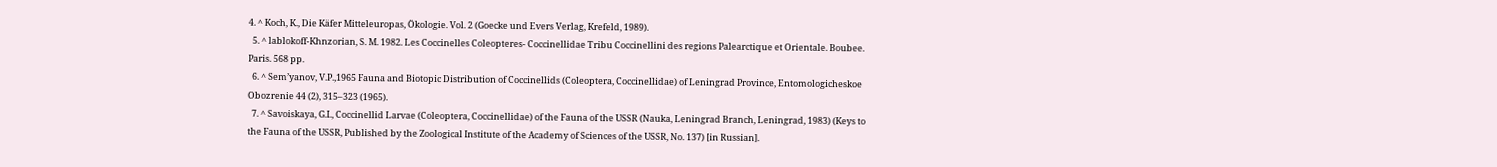4. ^ Koch, K., Die Käfer Mitteleuropas, Ökologie. Vol. 2 (Goecke und Evers Verlag, Krefeld, 1989).
  5. ^ lablokoff-Khnzorian, S. M. 1982. Les Coccinelles Coleopteres- Coccinellidae Tribu Coccinellini des regions Palearctique et Orientale. Boubee. Paris. 568 pp.
  6. ^ Sem’yanov, V.P.,1965 Fauna and Biotopic Distribution of Coccinellids (Coleoptera, Coccinellidae) of Leningrad Province, Entomologicheskoe Obozrenie 44 (2), 315–323 (1965).
  7. ^ Savoiskaya, G.I., Coccinellid Larvae (Coleoptera, Coccinellidae) of the Fauna of the USSR (Nauka, Leningrad Branch, Leningrad, 1983) (Keys to the Fauna of the USSR, Published by the Zoological Institute of the Academy of Sciences of the USSR, No. 137) [in Russian].